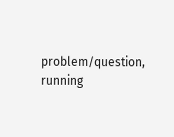problem/question, running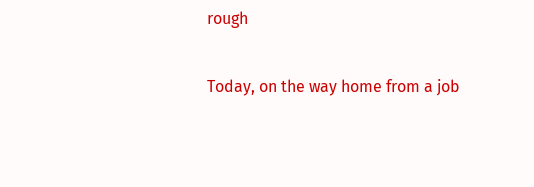rough

Today, on the way home from a job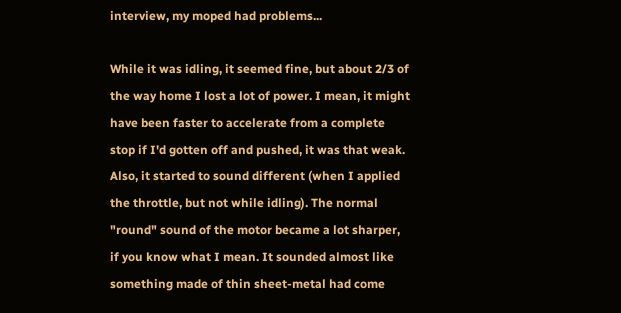interview, my moped had problems...

While it was idling, it seemed fine, but about 2/3 of the way home I lost a lot of power. I mean, it might have been faster to accelerate from a complete stop if I'd gotten off and pushed, it was that weak. Also, it started to sound different (when I applied the throttle, but not while idling). The normal "round" sound of the motor became a lot sharper, if you know what I mean. It sounded almost like something made of thin sheet-metal had come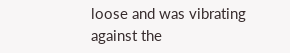loose and was vibrating against the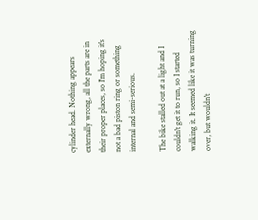cylinder head. Nothing appears externally wrong, all the parts are in their proper places, so I'm hoping it's not a bad piston ring or something internal and semi-serious.

The bike stalled out at a light and I couldn't get it to run, so I started walking it. It seemed like it was turning over, but wouldn't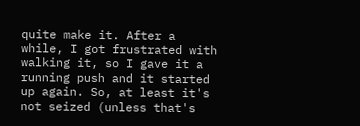quite make it. After a while, I got frustrated with walking it, so I gave it a running push and it started up again. So, at least it's not seized (unless that's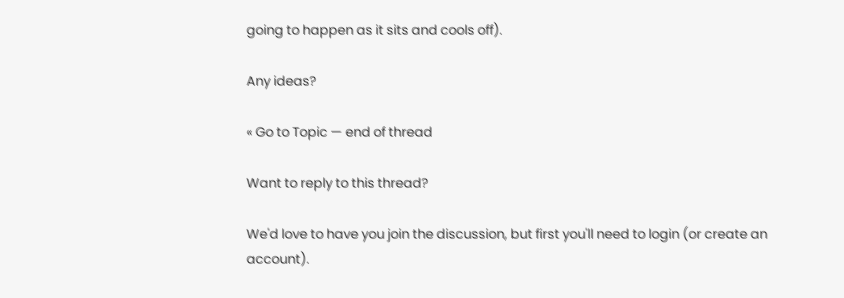going to happen as it sits and cools off).

Any ideas?

« Go to Topic — end of thread

Want to reply to this thread?

We'd love to have you join the discussion, but first you'll need to login (or create an account).